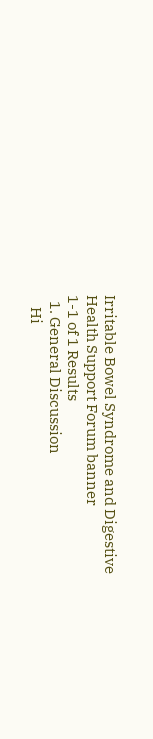Irritable Bowel Syndrome and Digestive Health Support Forum banner
1-1 of 1 Results
  1. General Discussion
    Hi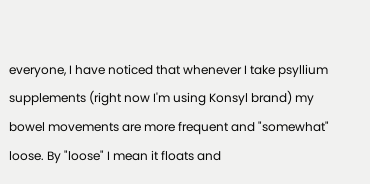everyone, I have noticed that whenever I take psyllium supplements (right now I'm using Konsyl brand) my bowel movements are more frequent and "somewhat" loose. By "loose" I mean it floats and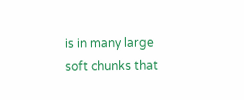is in many large soft chunks that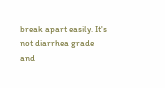break apart easily. It's not diarrhea grade and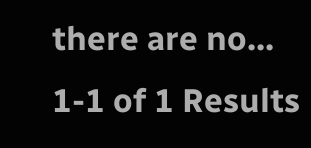there are no...
1-1 of 1 Results